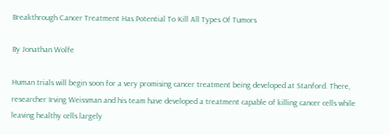Breakthrough Cancer Treatment Has Potential To Kill All Types Of Tumors

By Jonathan Wolfe

Human trials will begin soon for a very promising cancer treatment being developed at Stanford. There, researcher Irving Weissman and his team have developed a treatment capable of killing cancer cells while leaving healthy cells largely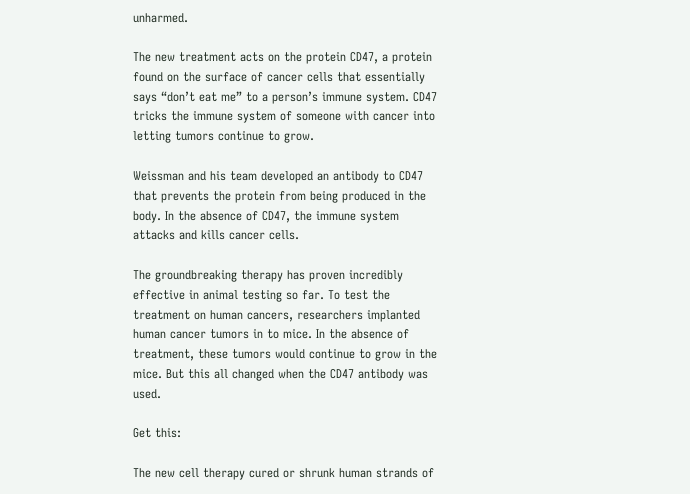unharmed.

The new treatment acts on the protein CD47, a protein found on the surface of cancer cells that essentially says “don’t eat me” to a person’s immune system. CD47 tricks the immune system of someone with cancer into letting tumors continue to grow.

Weissman and his team developed an antibody to CD47 that prevents the protein from being produced in the body. In the absence of CD47, the immune system attacks and kills cancer cells.

The groundbreaking therapy has proven incredibly effective in animal testing so far. To test the treatment on human cancers, researchers implanted human cancer tumors in to mice. In the absence of treatment, these tumors would continue to grow in the mice. But this all changed when the CD47 antibody was used.

Get this:

The new cell therapy cured or shrunk human strands of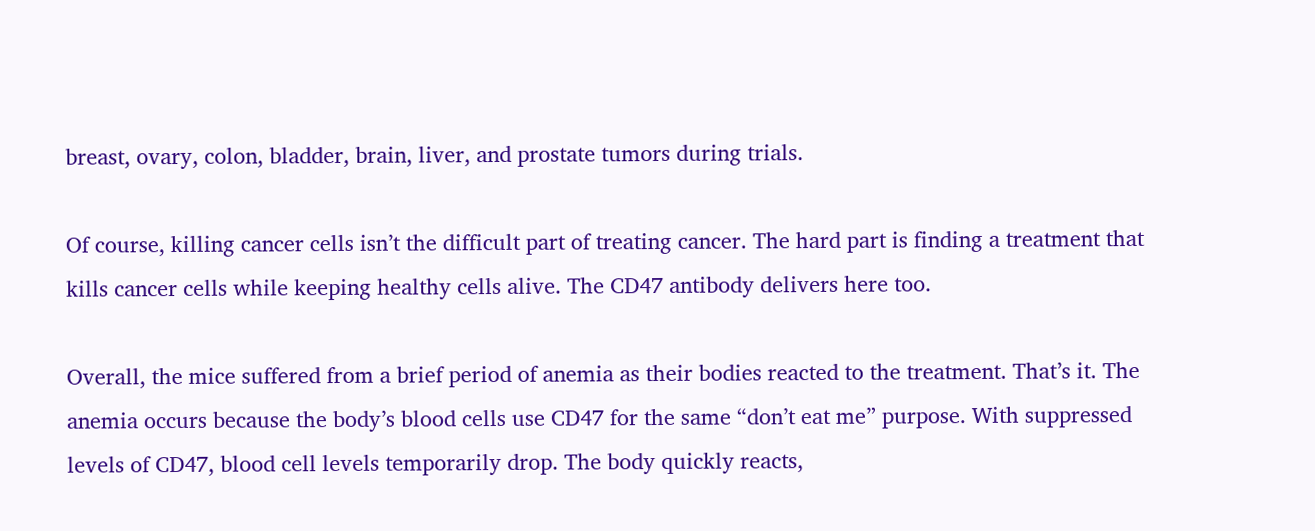breast, ovary, colon, bladder, brain, liver, and prostate tumors during trials.

Of course, killing cancer cells isn’t the difficult part of treating cancer. The hard part is finding a treatment that kills cancer cells while keeping healthy cells alive. The CD47 antibody delivers here too.

Overall, the mice suffered from a brief period of anemia as their bodies reacted to the treatment. That’s it. The anemia occurs because the body’s blood cells use CD47 for the same “don’t eat me” purpose. With suppressed levels of CD47, blood cell levels temporarily drop. The body quickly reacts,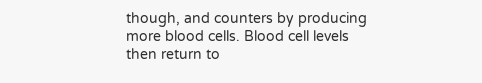though, and counters by producing more blood cells. Blood cell levels then return to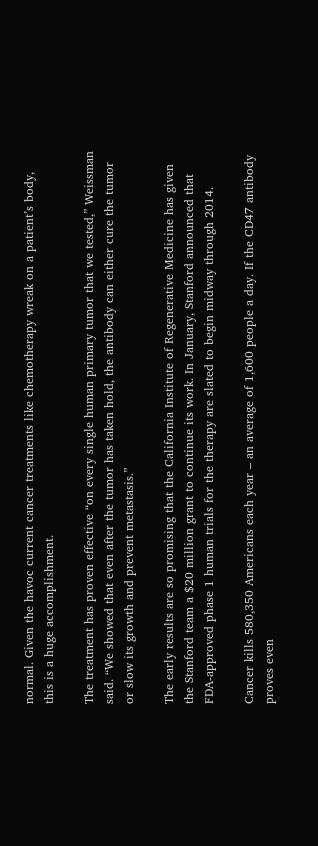normal. Given the havoc current cancer treatments like chemotherapy wreak on a patient’s body, this is a huge accomplishment.

The treatment has proven effective “on every single human primary tumor that we tested,” Weissman said. “We showed that even after the tumor has taken hold, the antibody can either cure the tumor or slow its growth and prevent metastasis.”

The early results are so promising that the California Institute of Regenerative Medicine has given the Stanford team a $20 million grant to continue its work. In January, Stanford announced that FDA-approved phase 1 human trials for the therapy are slated to begin midway through 2014.

Cancer kills 580,350 Americans each year – an average of 1,600 people a day. If the CD47 antibody proves even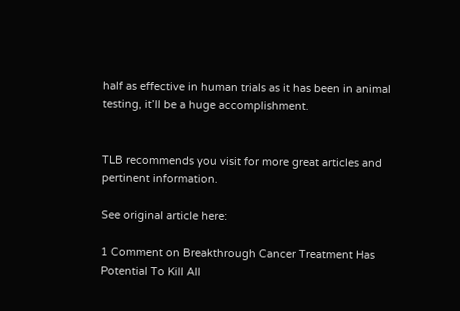half as effective in human trials as it has been in animal testing, it’ll be a huge accomplishment.


TLB recommends you visit for more great articles and pertinent information.

See original article here:

1 Comment on Breakthrough Cancer Treatment Has Potential To Kill All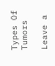Types Of Tumors

Leave a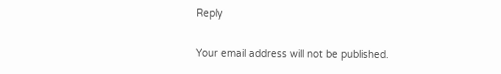Reply

Your email address will not be published.